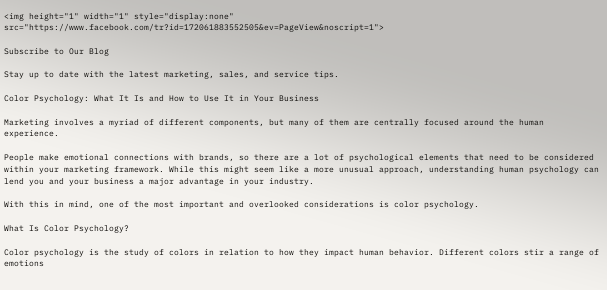<img height="1" width="1" style="display:none" src="https://www.facebook.com/tr?id=172061883552505&ev=PageView&noscript=1">

Subscribe to Our Blog

Stay up to date with the latest marketing, sales, and service tips.

Color Psychology: What It Is and How to Use It in Your Business

Marketing involves a myriad of different components, but many of them are centrally focused around the human experience.

People make emotional connections with brands, so there are a lot of psychological elements that need to be considered within your marketing framework. While this might seem like a more unusual approach, understanding human psychology can lend you and your business a major advantage in your industry.

With this in mind, one of the most important and overlooked considerations is color psychology.

What Is Color Psychology?

Color psychology is the study of colors in relation to how they impact human behavior. Different colors stir a range of emotions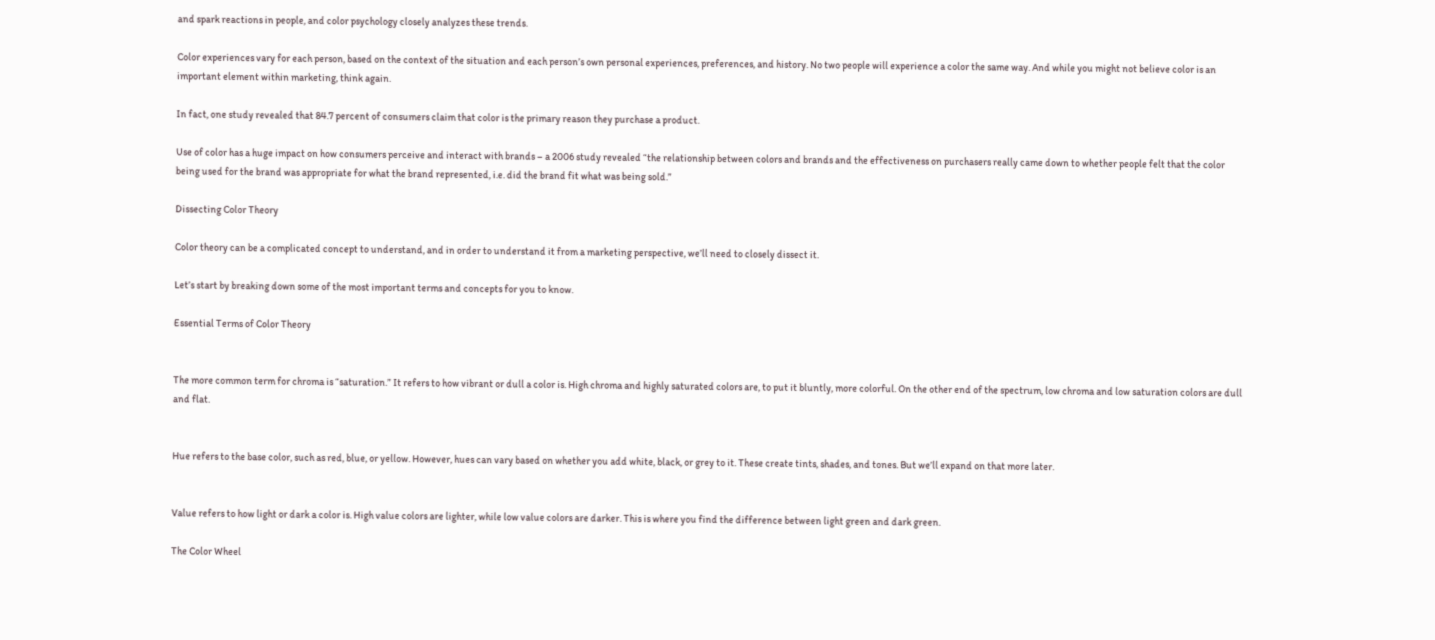and spark reactions in people, and color psychology closely analyzes these trends.

Color experiences vary for each person, based on the context of the situation and each person’s own personal experiences, preferences, and history. No two people will experience a color the same way. And while you might not believe color is an important element within marketing, think again.

In fact, one study revealed that 84.7 percent of consumers claim that color is the primary reason they purchase a product.

Use of color has a huge impact on how consumers perceive and interact with brands – a 2006 study revealed “the relationship between colors and brands and the effectiveness on purchasers really came down to whether people felt that the color being used for the brand was appropriate for what the brand represented, i.e. did the brand fit what was being sold.”

Dissecting Color Theory

Color theory can be a complicated concept to understand, and in order to understand it from a marketing perspective, we’ll need to closely dissect it.

Let’s start by breaking down some of the most important terms and concepts for you to know.

Essential Terms of Color Theory


The more common term for chroma is “saturation.” It refers to how vibrant or dull a color is. High chroma and highly saturated colors are, to put it bluntly, more colorful. On the other end of the spectrum, low chroma and low saturation colors are dull and flat.


Hue refers to the base color, such as red, blue, or yellow. However, hues can vary based on whether you add white, black, or grey to it. These create tints, shades, and tones. But we’ll expand on that more later.


Value refers to how light or dark a color is. High value colors are lighter, while low value colors are darker. This is where you find the difference between light green and dark green.

The Color Wheel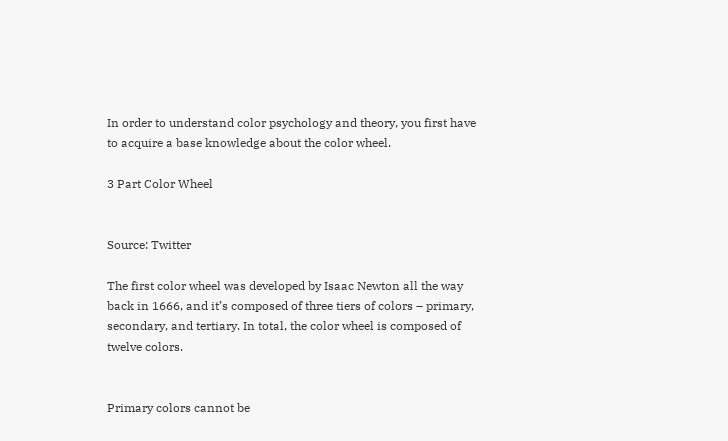In order to understand color psychology and theory, you first have to acquire a base knowledge about the color wheel.

3 Part Color Wheel


Source: Twitter

The first color wheel was developed by Isaac Newton all the way back in 1666, and it’s composed of three tiers of colors – primary, secondary, and tertiary. In total, the color wheel is composed of twelve colors.


Primary colors cannot be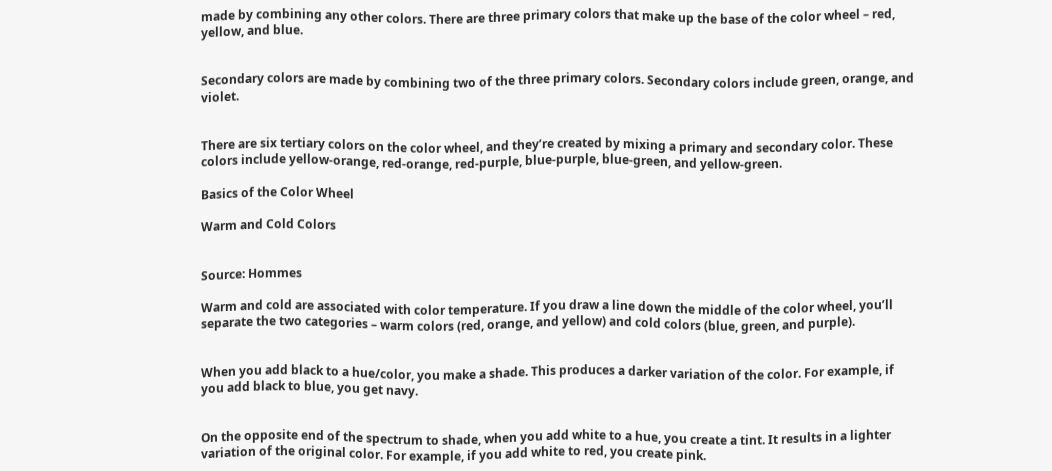made by combining any other colors. There are three primary colors that make up the base of the color wheel – red, yellow, and blue.


Secondary colors are made by combining two of the three primary colors. Secondary colors include green, orange, and violet.


There are six tertiary colors on the color wheel, and they’re created by mixing a primary and secondary color. These colors include yellow-orange, red-orange, red-purple, blue-purple, blue-green, and yellow-green.

Basics of the Color Wheel

Warm and Cold Colors


Source: Hommes

Warm and cold are associated with color temperature. If you draw a line down the middle of the color wheel, you’ll separate the two categories – warm colors (red, orange, and yellow) and cold colors (blue, green, and purple).


When you add black to a hue/color, you make a shade. This produces a darker variation of the color. For example, if you add black to blue, you get navy.


On the opposite end of the spectrum to shade, when you add white to a hue, you create a tint. It results in a lighter variation of the original color. For example, if you add white to red, you create pink.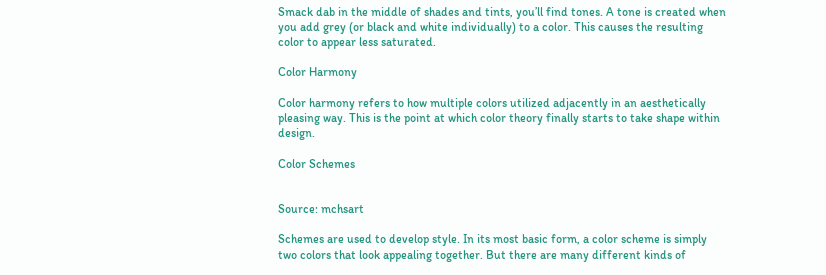Smack dab in the middle of shades and tints, you’ll find tones. A tone is created when you add grey (or black and white individually) to a color. This causes the resulting color to appear less saturated.

Color Harmony

Color harmony refers to how multiple colors utilized adjacently in an aesthetically pleasing way. This is the point at which color theory finally starts to take shape within design.

Color Schemes


Source: mchsart

Schemes are used to develop style. In its most basic form, a color scheme is simply two colors that look appealing together. But there are many different kinds of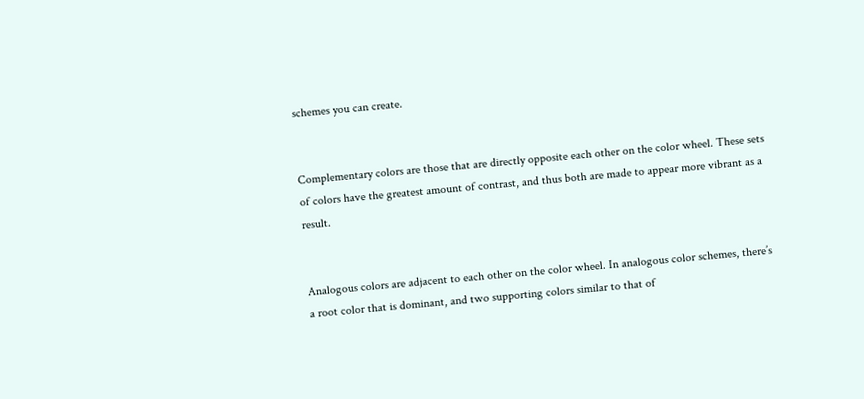schemes you can create.


Complementary colors are those that are directly opposite each other on the color wheel. These sets of colors have the greatest amount of contrast, and thus both are made to appear more vibrant as a result.


Analogous colors are adjacent to each other on the color wheel. In analogous color schemes, there’s a root color that is dominant, and two supporting colors similar to that of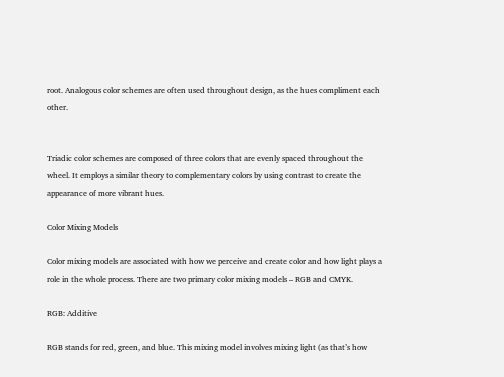root. Analogous color schemes are often used throughout design, as the hues compliment each other.


Triadic color schemes are composed of three colors that are evenly spaced throughout the wheel. It employs a similar theory to complementary colors by using contrast to create the appearance of more vibrant hues.

Color Mixing Models

Color mixing models are associated with how we perceive and create color and how light plays a role in the whole process. There are two primary color mixing models – RGB and CMYK.

RGB: Additive

RGB stands for red, green, and blue. This mixing model involves mixing light (as that’s how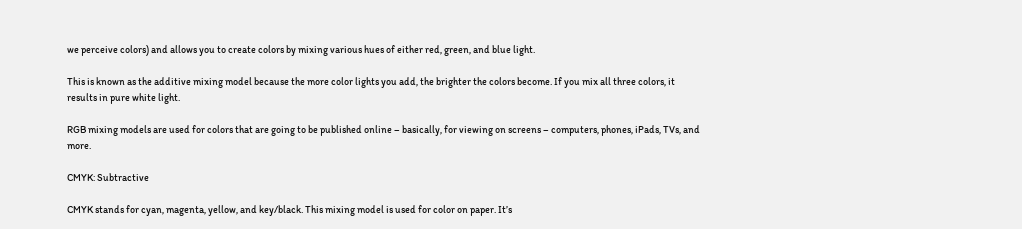we perceive colors) and allows you to create colors by mixing various hues of either red, green, and blue light.

This is known as the additive mixing model because the more color lights you add, the brighter the colors become. If you mix all three colors, it results in pure white light.

RGB mixing models are used for colors that are going to be published online – basically, for viewing on screens – computers, phones, iPads, TVs, and more.

CMYK: Subtractive

CMYK stands for cyan, magenta, yellow, and key/black. This mixing model is used for color on paper. It’s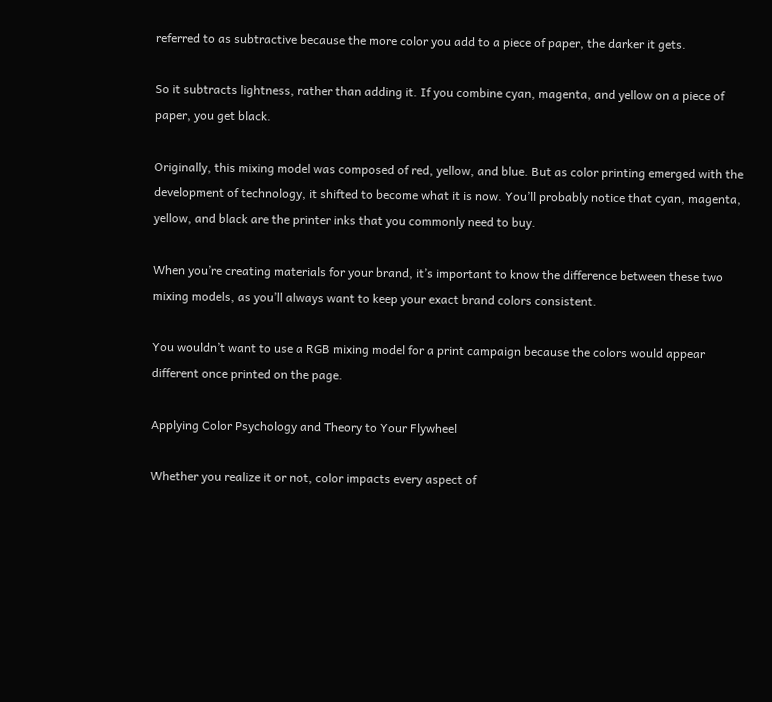referred to as subtractive because the more color you add to a piece of paper, the darker it gets.

So it subtracts lightness, rather than adding it. If you combine cyan, magenta, and yellow on a piece of paper, you get black.

Originally, this mixing model was composed of red, yellow, and blue. But as color printing emerged with the development of technology, it shifted to become what it is now. You’ll probably notice that cyan, magenta, yellow, and black are the printer inks that you commonly need to buy.

When you’re creating materials for your brand, it’s important to know the difference between these two mixing models, as you’ll always want to keep your exact brand colors consistent.

You wouldn’t want to use a RGB mixing model for a print campaign because the colors would appear different once printed on the page.

Applying Color Psychology and Theory to Your Flywheel

Whether you realize it or not, color impacts every aspect of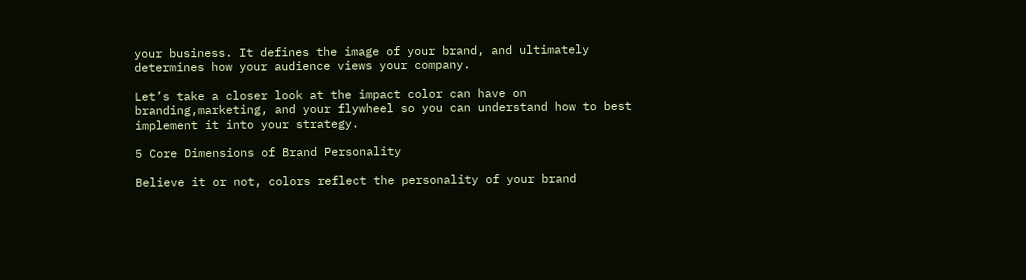your business. It defines the image of your brand, and ultimately determines how your audience views your company.

Let’s take a closer look at the impact color can have on branding,marketing, and your flywheel so you can understand how to best implement it into your strategy.

5 Core Dimensions of Brand Personality

Believe it or not, colors reflect the personality of your brand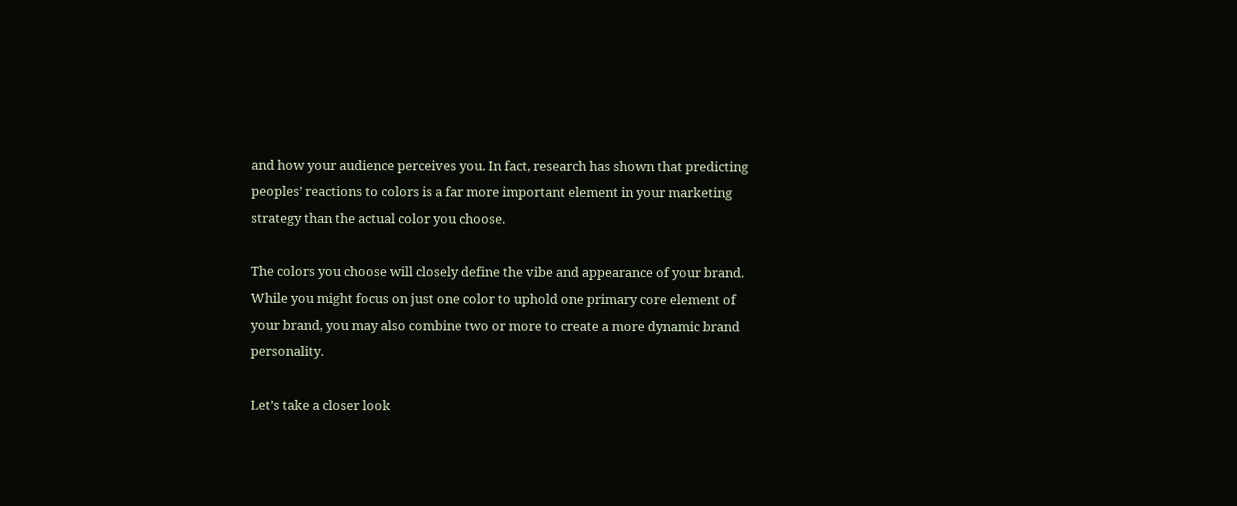and how your audience perceives you. In fact, research has shown that predicting peoples’ reactions to colors is a far more important element in your marketing strategy than the actual color you choose.

The colors you choose will closely define the vibe and appearance of your brand. While you might focus on just one color to uphold one primary core element of your brand, you may also combine two or more to create a more dynamic brand personality.

Let’s take a closer look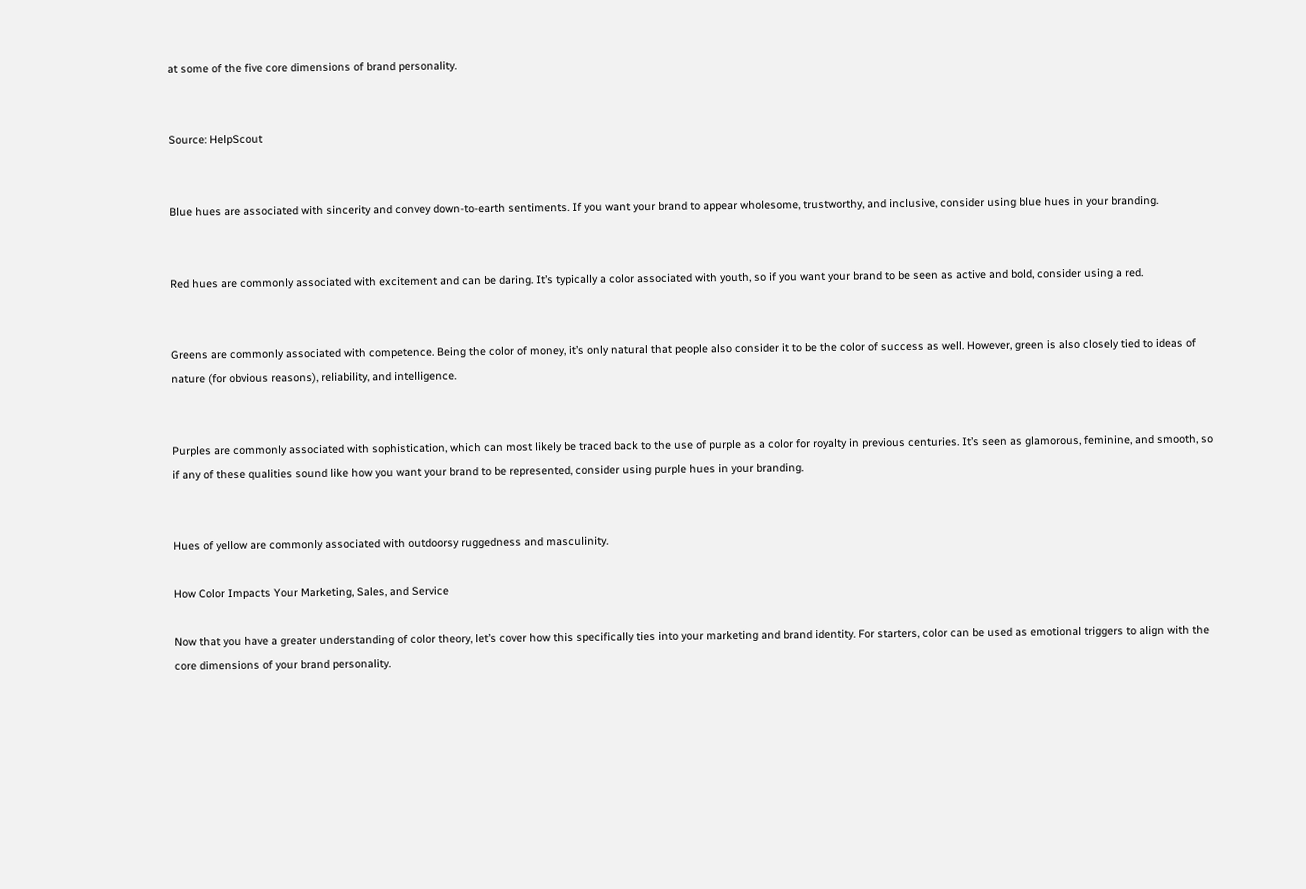at some of the five core dimensions of brand personality.


Source: HelpScout


Blue hues are associated with sincerity and convey down-to-earth sentiments. If you want your brand to appear wholesome, trustworthy, and inclusive, consider using blue hues in your branding.


Red hues are commonly associated with excitement and can be daring. It’s typically a color associated with youth, so if you want your brand to be seen as active and bold, consider using a red.


Greens are commonly associated with competence. Being the color of money, it’s only natural that people also consider it to be the color of success as well. However, green is also closely tied to ideas of nature (for obvious reasons), reliability, and intelligence.


Purples are commonly associated with sophistication, which can most likely be traced back to the use of purple as a color for royalty in previous centuries. It’s seen as glamorous, feminine, and smooth, so if any of these qualities sound like how you want your brand to be represented, consider using purple hues in your branding.


Hues of yellow are commonly associated with outdoorsy ruggedness and masculinity.

How Color Impacts Your Marketing, Sales, and Service

Now that you have a greater understanding of color theory, let’s cover how this specifically ties into your marketing and brand identity. For starters, color can be used as emotional triggers to align with the core dimensions of your brand personality.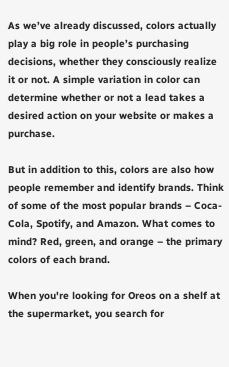As we’ve already discussed, colors actually play a big role in people’s purchasing decisions, whether they consciously realize it or not. A simple variation in color can determine whether or not a lead takes a desired action on your website or makes a purchase.

But in addition to this, colors are also how people remember and identify brands. Think of some of the most popular brands – Coca-Cola, Spotify, and Amazon. What comes to mind? Red, green, and orange – the primary colors of each brand.

When you're looking for Oreos on a shelf at the supermarket, you search for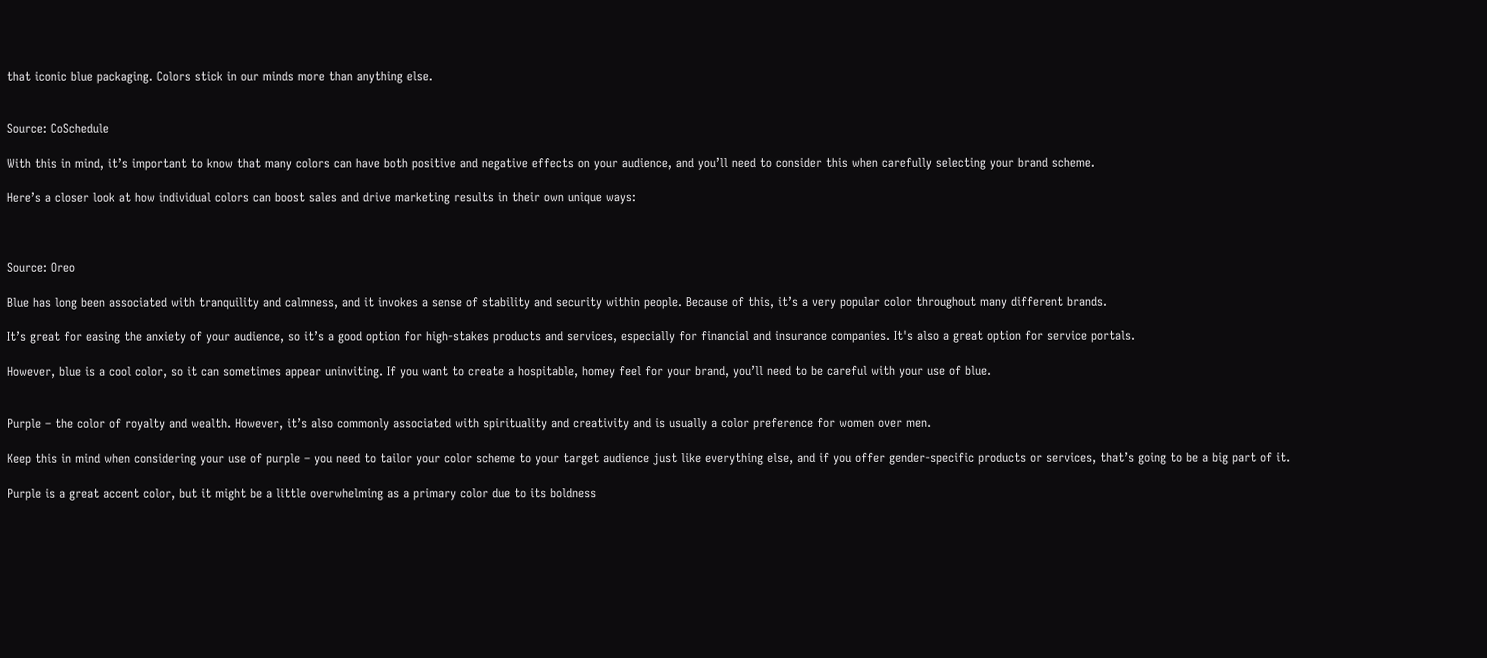that iconic blue packaging. Colors stick in our minds more than anything else.


Source: CoSchedule

With this in mind, it’s important to know that many colors can have both positive and negative effects on your audience, and you’ll need to consider this when carefully selecting your brand scheme.

Here’s a closer look at how individual colors can boost sales and drive marketing results in their own unique ways:



Source: Oreo

Blue has long been associated with tranquility and calmness, and it invokes a sense of stability and security within people. Because of this, it’s a very popular color throughout many different brands.

It’s great for easing the anxiety of your audience, so it’s a good option for high-stakes products and services, especially for financial and insurance companies. It's also a great option for service portals.

However, blue is a cool color, so it can sometimes appear uninviting. If you want to create a hospitable, homey feel for your brand, you’ll need to be careful with your use of blue.


Purple – the color of royalty and wealth. However, it’s also commonly associated with spirituality and creativity and is usually a color preference for women over men.

Keep this in mind when considering your use of purple – you need to tailor your color scheme to your target audience just like everything else, and if you offer gender-specific products or services, that’s going to be a big part of it.

Purple is a great accent color, but it might be a little overwhelming as a primary color due to its boldness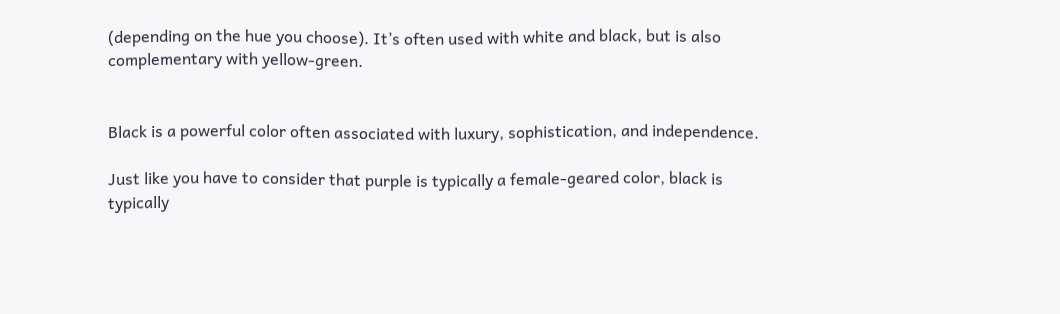(depending on the hue you choose). It’s often used with white and black, but is also complementary with yellow-green.


Black is a powerful color often associated with luxury, sophistication, and independence.

Just like you have to consider that purple is typically a female-geared color, black is typically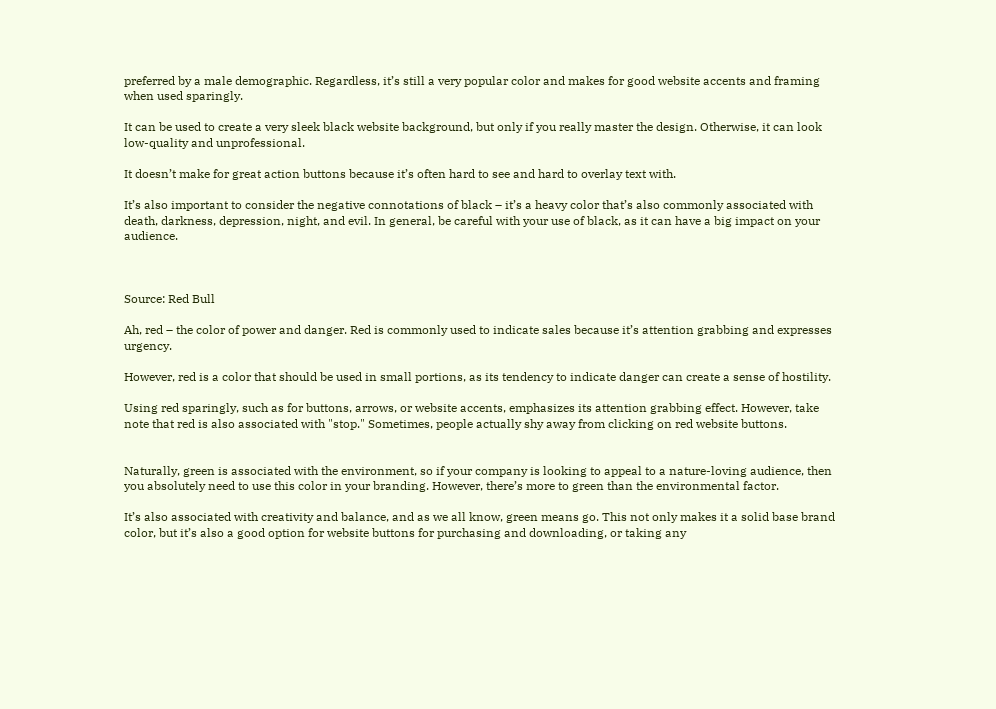preferred by a male demographic. Regardless, it’s still a very popular color and makes for good website accents and framing when used sparingly.

It can be used to create a very sleek black website background, but only if you really master the design. Otherwise, it can look low-quality and unprofessional.

It doesn’t make for great action buttons because it’s often hard to see and hard to overlay text with.

It’s also important to consider the negative connotations of black – it’s a heavy color that’s also commonly associated with death, darkness, depression, night, and evil. In general, be careful with your use of black, as it can have a big impact on your audience.



Source: Red Bull

Ah, red – the color of power and danger. Red is commonly used to indicate sales because it’s attention grabbing and expresses urgency.

However, red is a color that should be used in small portions, as its tendency to indicate danger can create a sense of hostility.

Using red sparingly, such as for buttons, arrows, or website accents, emphasizes its attention grabbing effect. However, take note that red is also associated with "stop." Sometimes, people actually shy away from clicking on red website buttons.


Naturally, green is associated with the environment, so if your company is looking to appeal to a nature-loving audience, then you absolutely need to use this color in your branding. However, there’s more to green than the environmental factor.

It’s also associated with creativity and balance, and as we all know, green means go. This not only makes it a solid base brand color, but it’s also a good option for website buttons for purchasing and downloading, or taking any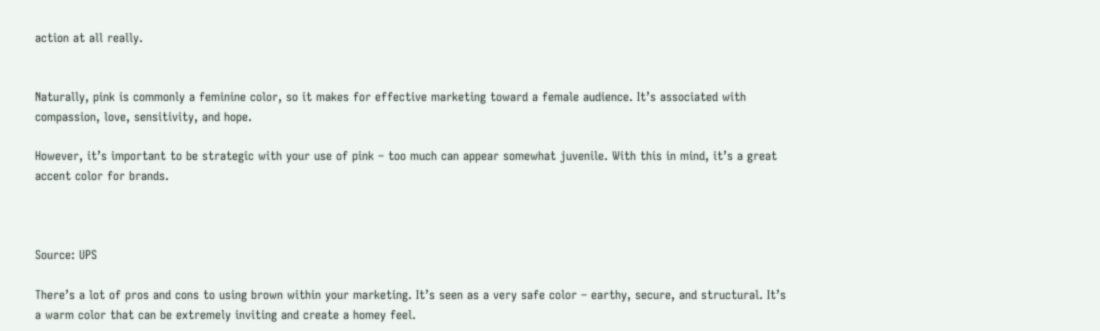action at all really.


Naturally, pink is commonly a feminine color, so it makes for effective marketing toward a female audience. It’s associated with compassion, love, sensitivity, and hope.

However, it’s important to be strategic with your use of pink – too much can appear somewhat juvenile. With this in mind, it’s a great accent color for brands.



Source: UPS

There’s a lot of pros and cons to using brown within your marketing. It’s seen as a very safe color – earthy, secure, and structural. It’s a warm color that can be extremely inviting and create a homey feel.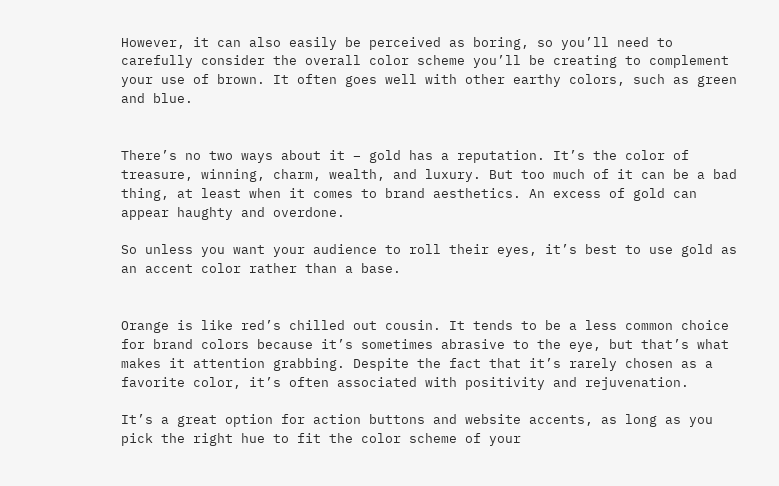However, it can also easily be perceived as boring, so you’ll need to carefully consider the overall color scheme you’ll be creating to complement your use of brown. It often goes well with other earthy colors, such as green and blue.


There’s no two ways about it – gold has a reputation. It’s the color of treasure, winning, charm, wealth, and luxury. But too much of it can be a bad thing, at least when it comes to brand aesthetics. An excess of gold can appear haughty and overdone.

So unless you want your audience to roll their eyes, it’s best to use gold as an accent color rather than a base.


Orange is like red’s chilled out cousin. It tends to be a less common choice for brand colors because it’s sometimes abrasive to the eye, but that’s what makes it attention grabbing. Despite the fact that it’s rarely chosen as a favorite color, it’s often associated with positivity and rejuvenation.

It’s a great option for action buttons and website accents, as long as you pick the right hue to fit the color scheme of your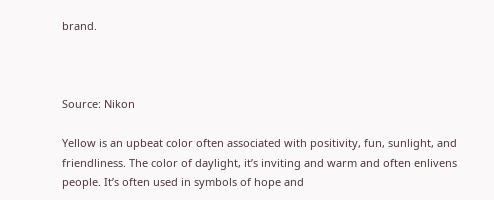brand.



Source: Nikon

Yellow is an upbeat color often associated with positivity, fun, sunlight, and friendliness. The color of daylight, it’s inviting and warm and often enlivens people. It’s often used in symbols of hope and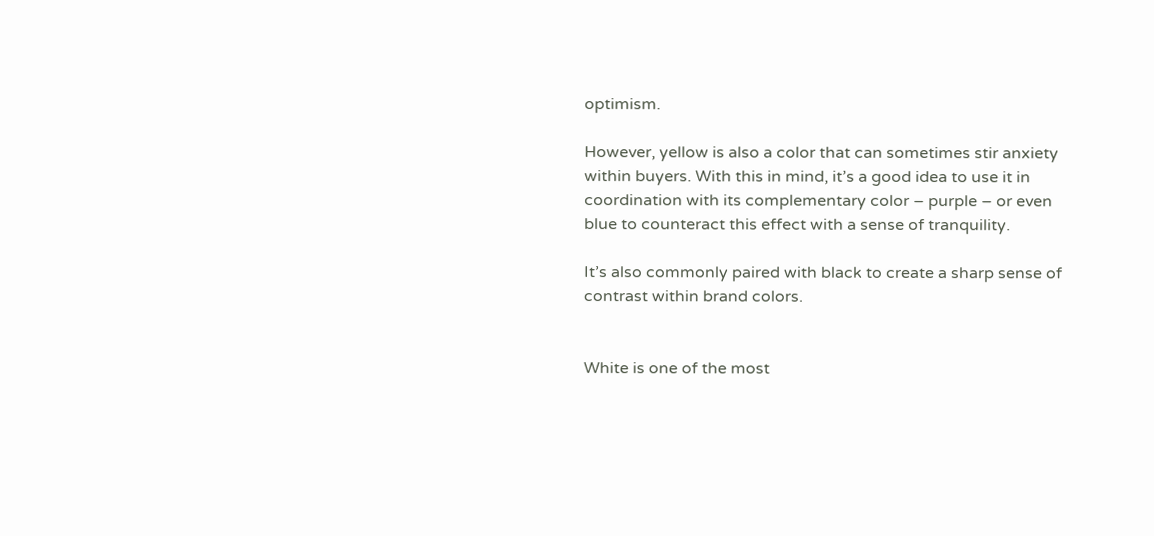optimism.

However, yellow is also a color that can sometimes stir anxiety within buyers. With this in mind, it’s a good idea to use it in coordination with its complementary color – purple – or even blue to counteract this effect with a sense of tranquility.

It’s also commonly paired with black to create a sharp sense of contrast within brand colors.


White is one of the most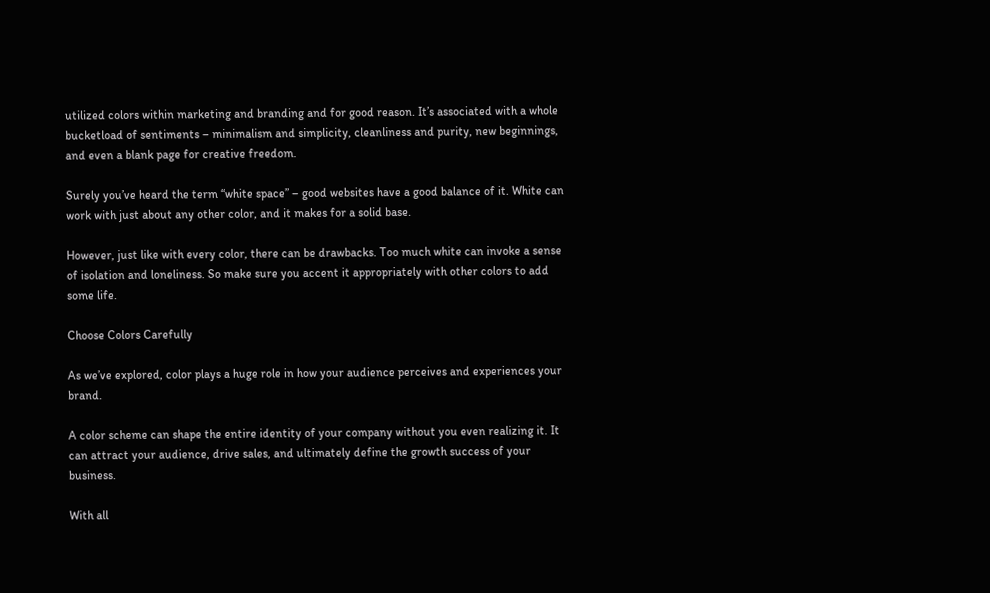utilized colors within marketing and branding and for good reason. It’s associated with a whole bucketload of sentiments – minimalism and simplicity, cleanliness and purity, new beginnings, and even a blank page for creative freedom.

Surely you’ve heard the term “white space” – good websites have a good balance of it. White can work with just about any other color, and it makes for a solid base.

However, just like with every color, there can be drawbacks. Too much white can invoke a sense of isolation and loneliness. So make sure you accent it appropriately with other colors to add some life.

Choose Colors Carefully

As we’ve explored, color plays a huge role in how your audience perceives and experiences your brand.

A color scheme can shape the entire identity of your company without you even realizing it. It can attract your audience, drive sales, and ultimately define the growth success of your business.

With all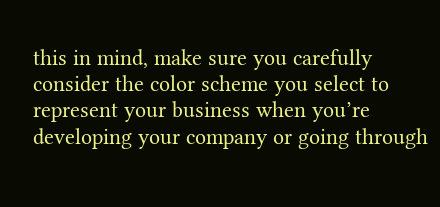this in mind, make sure you carefully consider the color scheme you select to represent your business when you’re developing your company or going through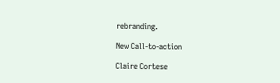rebranding.

New Call-to-action

Claire Cortese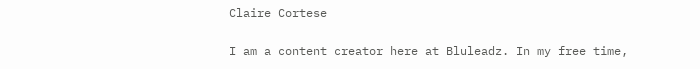Claire Cortese

I am a content creator here at Bluleadz. In my free time,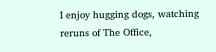I enjoy hugging dogs, watching reruns of The Office,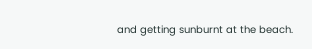and getting sunburnt at the beach.